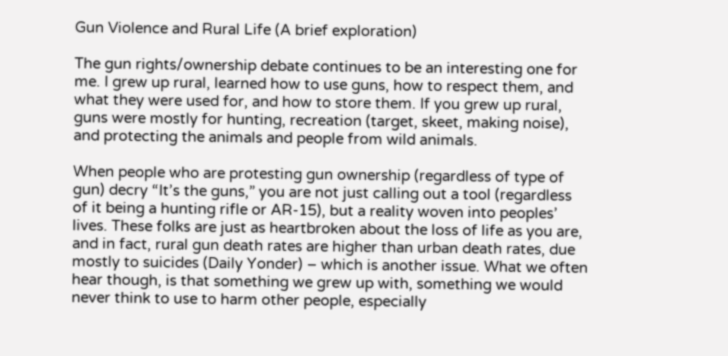Gun Violence and Rural Life (A brief exploration)

The gun rights/ownership debate continues to be an interesting one for me. I grew up rural, learned how to use guns, how to respect them, and what they were used for, and how to store them. If you grew up rural, guns were mostly for hunting, recreation (target, skeet, making noise), and protecting the animals and people from wild animals.

When people who are protesting gun ownership (regardless of type of gun) decry “It’s the guns,” you are not just calling out a tool (regardless of it being a hunting rifle or AR-15), but a reality woven into peoples’ lives. These folks are just as heartbroken about the loss of life as you are, and in fact, rural gun death rates are higher than urban death rates, due mostly to suicides (Daily Yonder) – which is another issue. What we often hear though, is that something we grew up with, something we would never think to use to harm other people, especially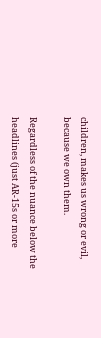children, makes us wrong or evil, because we own them.

Regardless of the nuance below the headlines (just AR-15s or more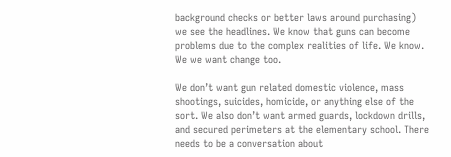background checks or better laws around purchasing) we see the headlines. We know that guns can become problems due to the complex realities of life. We know. We we want change too.

We don’t want gun related domestic violence, mass shootings, suicides, homicide, or anything else of the sort. We also don’t want armed guards, lockdown drills, and secured perimeters at the elementary school. There needs to be a conversation about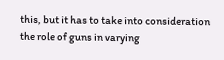this, but it has to take into consideration the role of guns in varying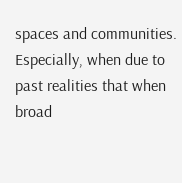spaces and communities. Especially, when due to past realities that when broad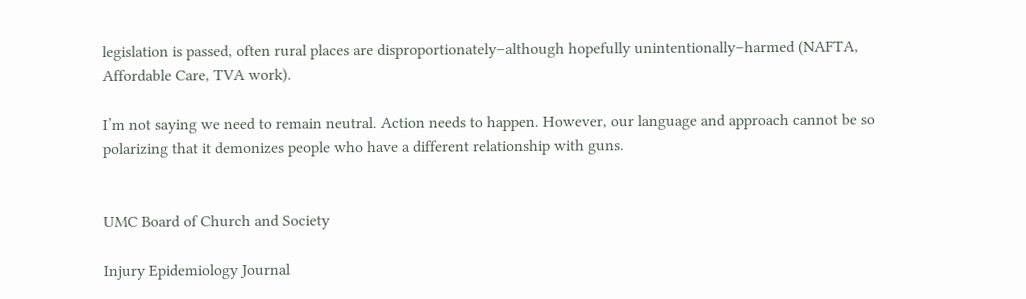legislation is passed, often rural places are disproportionately–although hopefully unintentionally–harmed (NAFTA, Affordable Care, TVA work).

I’m not saying we need to remain neutral. Action needs to happen. However, our language and approach cannot be so polarizing that it demonizes people who have a different relationship with guns.


UMC Board of Church and Society

Injury Epidemiology Journal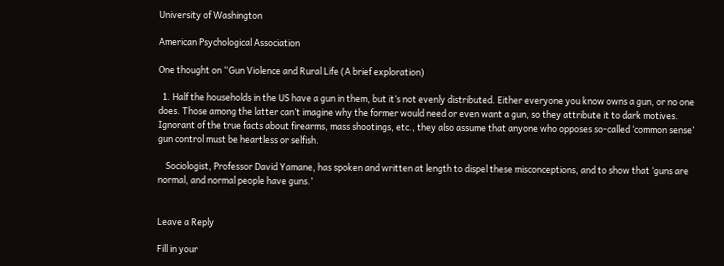University of Washington

American Psychological Association

One thought on “Gun Violence and Rural Life (A brief exploration)

  1. Half the households in the US have a gun in them, but it’s not evenly distributed. Either everyone you know owns a gun, or no one does. Those among the latter can’t imagine why the former would need or even want a gun, so they attribute it to dark motives. Ignorant of the true facts about firearms, mass shootings, etc., they also assume that anyone who opposes so-called ‘common sense’ gun control must be heartless or selfish.

    Sociologist, Professor David Yamane, has spoken and written at length to dispel these misconceptions, and to show that ‘guns are normal, and normal people have guns.’


Leave a Reply

Fill in your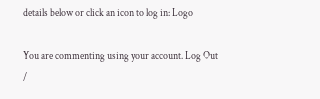details below or click an icon to log in: Logo

You are commenting using your account. Log Out /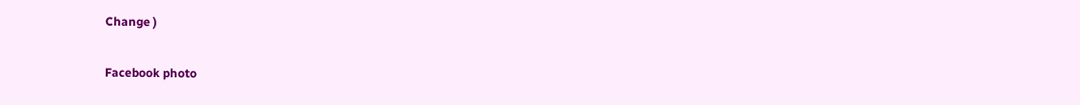Change )

Facebook photo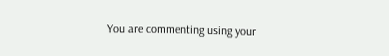You are commenting using your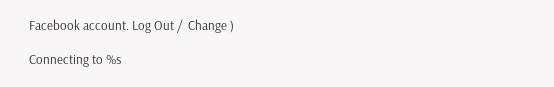Facebook account. Log Out /  Change )

Connecting to %s